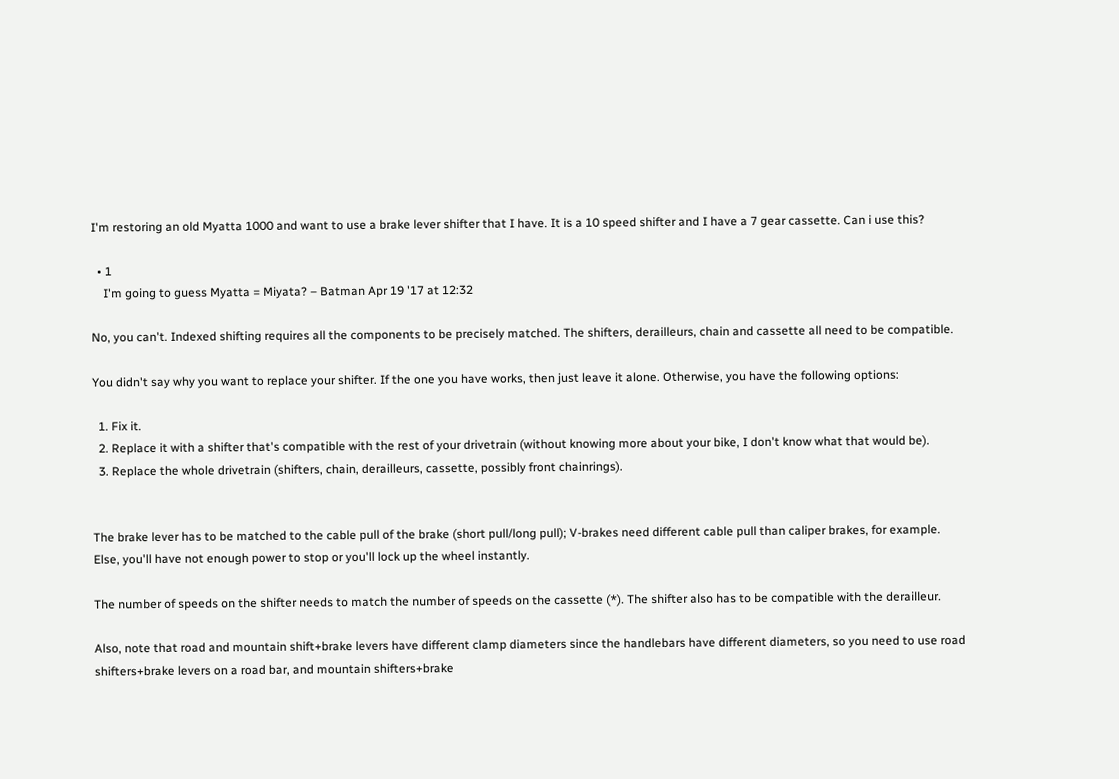I'm restoring an old Myatta 1000 and want to use a brake lever shifter that I have. It is a 10 speed shifter and I have a 7 gear cassette. Can i use this?

  • 1
    I'm going to guess Myatta = Miyata? – Batman Apr 19 '17 at 12:32

No, you can't. Indexed shifting requires all the components to be precisely matched. The shifters, derailleurs, chain and cassette all need to be compatible.

You didn't say why you want to replace your shifter. If the one you have works, then just leave it alone. Otherwise, you have the following options:

  1. Fix it.
  2. Replace it with a shifter that's compatible with the rest of your drivetrain (without knowing more about your bike, I don't know what that would be).
  3. Replace the whole drivetrain (shifters, chain, derailleurs, cassette, possibly front chainrings).


The brake lever has to be matched to the cable pull of the brake (short pull/long pull); V-brakes need different cable pull than caliper brakes, for example. Else, you'll have not enough power to stop or you'll lock up the wheel instantly.

The number of speeds on the shifter needs to match the number of speeds on the cassette (*). The shifter also has to be compatible with the derailleur.

Also, note that road and mountain shift+brake levers have different clamp diameters since the handlebars have different diameters, so you need to use road shifters+brake levers on a road bar, and mountain shifters+brake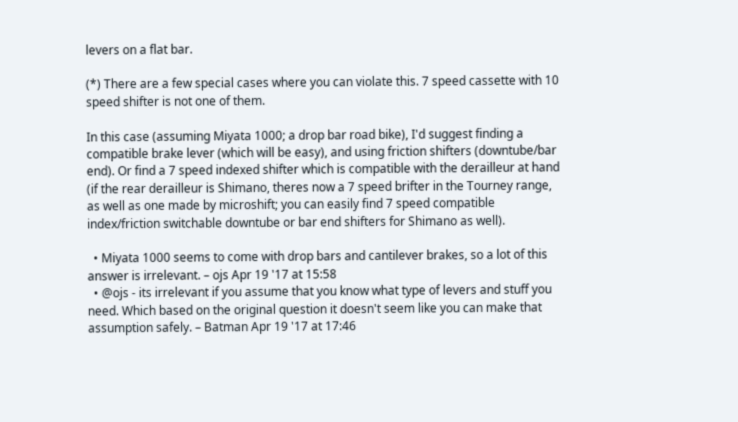levers on a flat bar.

(*) There are a few special cases where you can violate this. 7 speed cassette with 10 speed shifter is not one of them.

In this case (assuming Miyata 1000; a drop bar road bike), I'd suggest finding a compatible brake lever (which will be easy), and using friction shifters (downtube/bar end). Or find a 7 speed indexed shifter which is compatible with the derailleur at hand (if the rear derailleur is Shimano, theres now a 7 speed brifter in the Tourney range, as well as one made by microshift; you can easily find 7 speed compatible index/friction switchable downtube or bar end shifters for Shimano as well).

  • Miyata 1000 seems to come with drop bars and cantilever brakes, so a lot of this answer is irrelevant. – ojs Apr 19 '17 at 15:58
  • @ojs - its irrelevant if you assume that you know what type of levers and stuff you need. Which based on the original question it doesn't seem like you can make that assumption safely. – Batman Apr 19 '17 at 17:46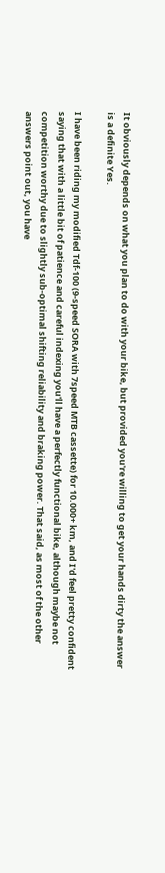It obviously depends on what you plan to do with your bike, but provided you're willing to get your hands dirty the answer is a definite Yes.

I have been riding my modified Tdf-100 (9-speed SORA with 7speed MTB cassette) for 10.000+ km, and I'd feel pretty confident saying that with a little bit of patience and careful indexing you'll have a perfectly functional bike, although maybe not competition worthy due to slightly sub-optimal shifting reliability and braking power. That said, as most of the other answers point out, you have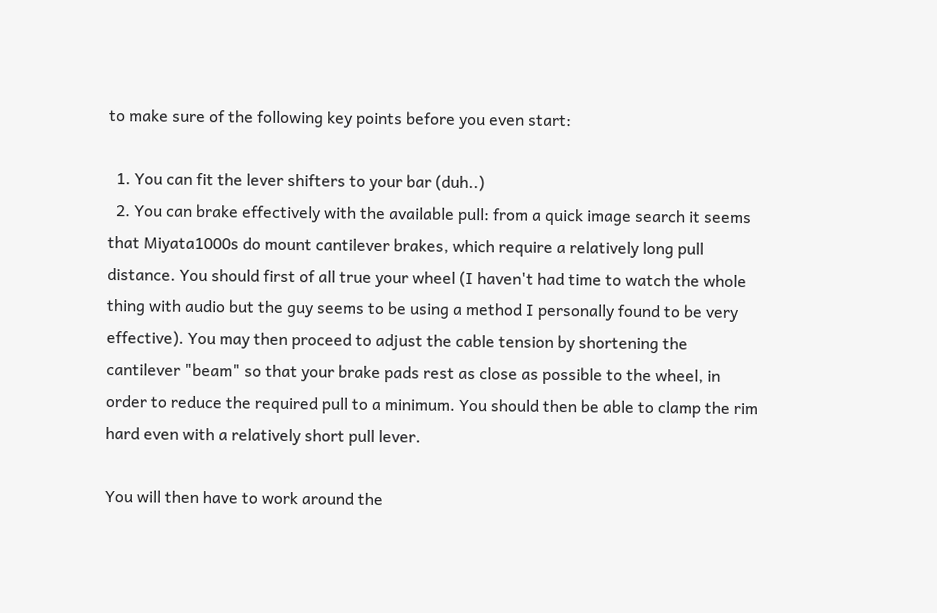to make sure of the following key points before you even start:

  1. You can fit the lever shifters to your bar (duh..)
  2. You can brake effectively with the available pull: from a quick image search it seems that Miyata1000s do mount cantilever brakes, which require a relatively long pull distance. You should first of all true your wheel (I haven't had time to watch the whole thing with audio but the guy seems to be using a method I personally found to be very effective). You may then proceed to adjust the cable tension by shortening the cantilever "beam" so that your brake pads rest as close as possible to the wheel, in order to reduce the required pull to a minimum. You should then be able to clamp the rim hard even with a relatively short pull lever.

You will then have to work around the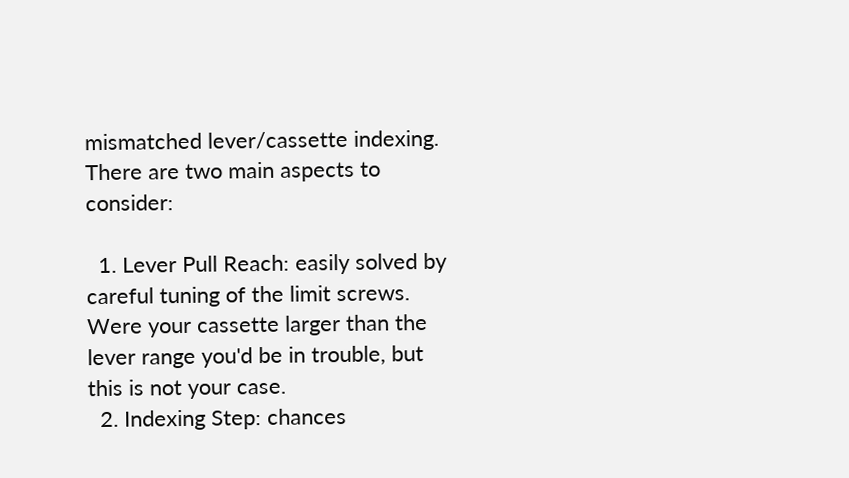mismatched lever/cassette indexing. There are two main aspects to consider:

  1. Lever Pull Reach: easily solved by careful tuning of the limit screws. Were your cassette larger than the lever range you'd be in trouble, but this is not your case.
  2. Indexing Step: chances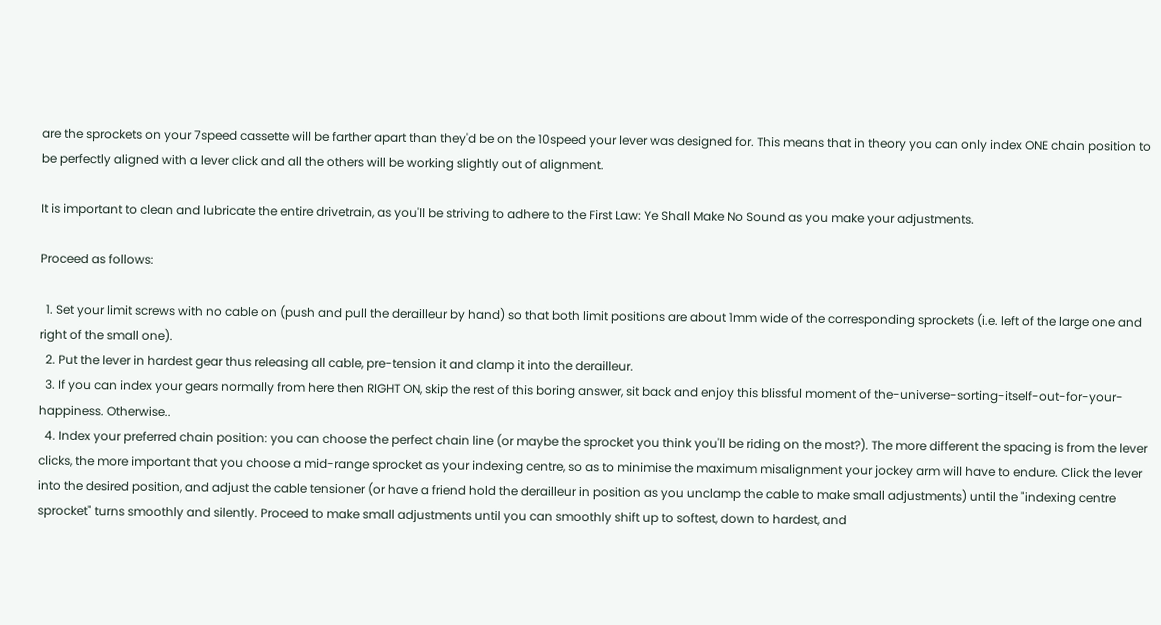are the sprockets on your 7speed cassette will be farther apart than they'd be on the 10speed your lever was designed for. This means that in theory you can only index ONE chain position to be perfectly aligned with a lever click and all the others will be working slightly out of alignment.

It is important to clean and lubricate the entire drivetrain, as you'll be striving to adhere to the First Law: Ye Shall Make No Sound as you make your adjustments.

Proceed as follows:

  1. Set your limit screws with no cable on (push and pull the derailleur by hand) so that both limit positions are about 1mm wide of the corresponding sprockets (i.e. left of the large one and right of the small one).
  2. Put the lever in hardest gear thus releasing all cable, pre-tension it and clamp it into the derailleur.
  3. If you can index your gears normally from here then RIGHT ON, skip the rest of this boring answer, sit back and enjoy this blissful moment of the-universe-sorting-itself-out-for-your-happiness. Otherwise..
  4. Index your preferred chain position: you can choose the perfect chain line (or maybe the sprocket you think you'll be riding on the most?). The more different the spacing is from the lever clicks, the more important that you choose a mid-range sprocket as your indexing centre, so as to minimise the maximum misalignment your jockey arm will have to endure. Click the lever into the desired position, and adjust the cable tensioner (or have a friend hold the derailleur in position as you unclamp the cable to make small adjustments) until the "indexing centre sprocket" turns smoothly and silently. Proceed to make small adjustments until you can smoothly shift up to softest, down to hardest, and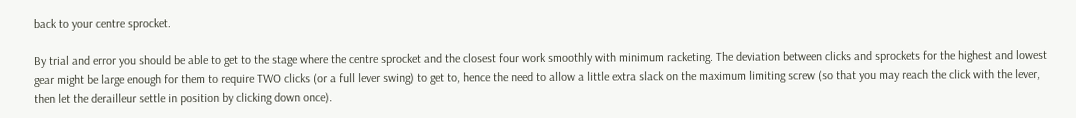back to your centre sprocket.

By trial and error you should be able to get to the stage where the centre sprocket and the closest four work smoothly with minimum racketing. The deviation between clicks and sprockets for the highest and lowest gear might be large enough for them to require TWO clicks (or a full lever swing) to get to, hence the need to allow a little extra slack on the maximum limiting screw (so that you may reach the click with the lever, then let the derailleur settle in position by clicking down once).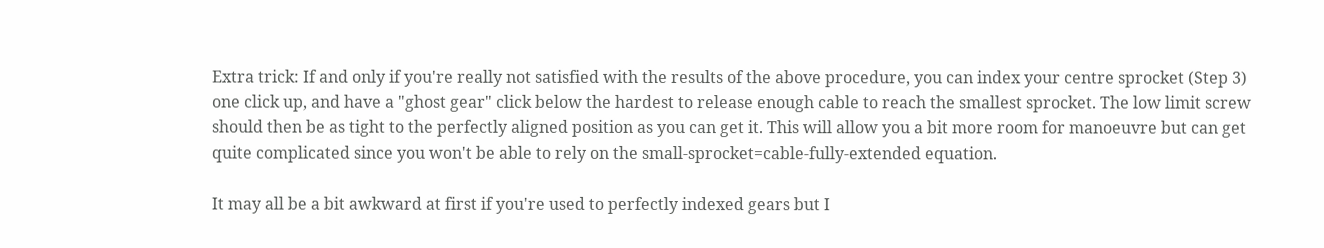Extra trick: If and only if you're really not satisfied with the results of the above procedure, you can index your centre sprocket (Step 3) one click up, and have a "ghost gear" click below the hardest to release enough cable to reach the smallest sprocket. The low limit screw should then be as tight to the perfectly aligned position as you can get it. This will allow you a bit more room for manoeuvre but can get quite complicated since you won't be able to rely on the small-sprocket=cable-fully-extended equation.

It may all be a bit awkward at first if you're used to perfectly indexed gears but I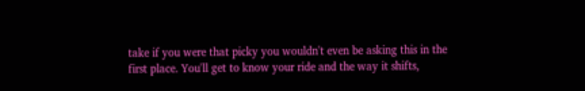take if you were that picky you wouldn't even be asking this in the first place. You'll get to know your ride and the way it shifts,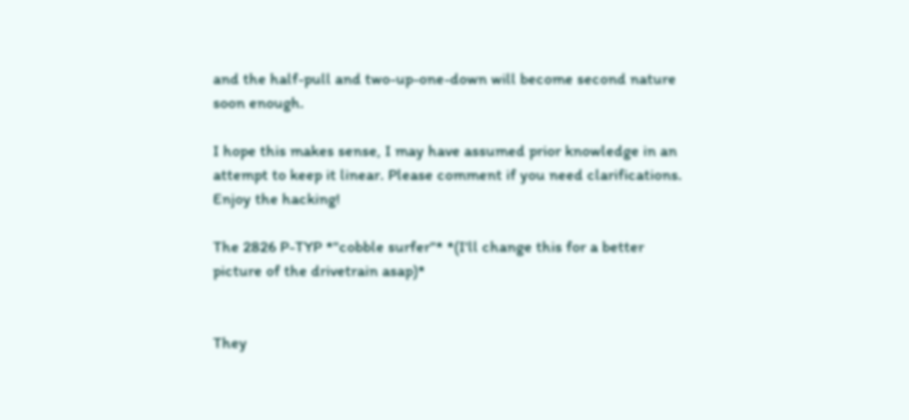and the half-pull and two-up-one-down will become second nature soon enough.

I hope this makes sense, I may have assumed prior knowledge in an attempt to keep it linear. Please comment if you need clarifications. Enjoy the hacking!

The 2826 P-TYP *"cobble surfer"* *(I'll change this for a better picture of the drivetrain asap)*


They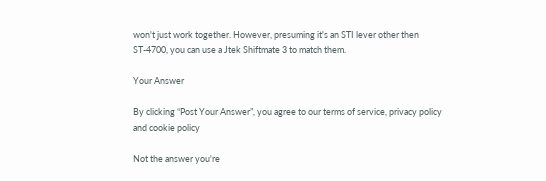won't just work together. However, presuming it's an STI lever other then ST-4700, you can use a Jtek Shiftmate 3 to match them.

Your Answer

By clicking “Post Your Answer”, you agree to our terms of service, privacy policy and cookie policy

Not the answer you're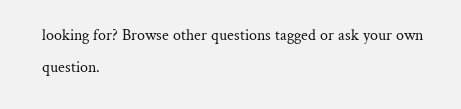looking for? Browse other questions tagged or ask your own question.